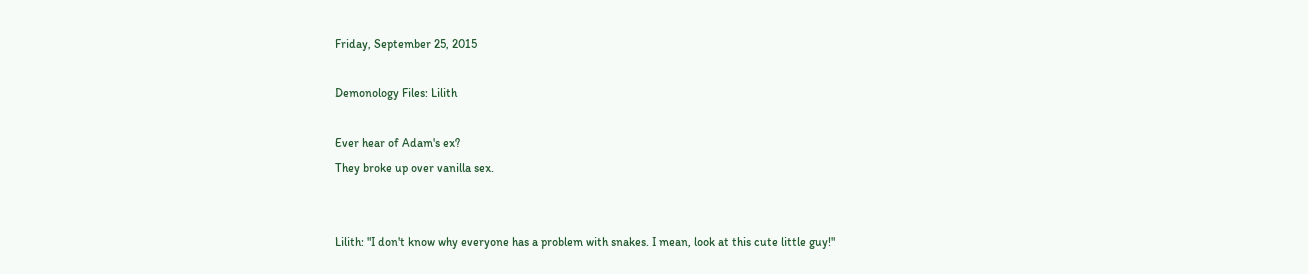Friday, September 25, 2015

Demonology Files: Lilith

Ever hear of Adam's ex?
They broke up over vanilla sex.


Lilith: "I don't know why everyone has a problem with snakes. I mean, look at this cute little guy!"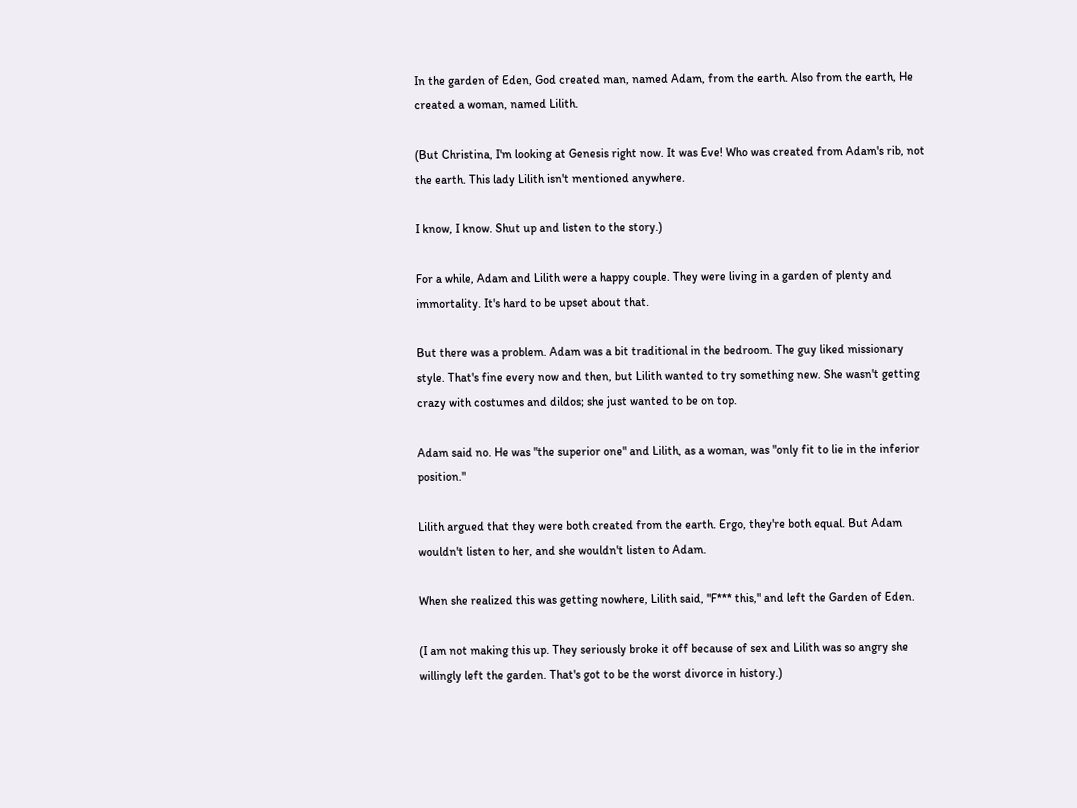In the garden of Eden, God created man, named Adam, from the earth. Also from the earth, He created a woman, named Lilith.

(But Christina, I'm looking at Genesis right now. It was Eve! Who was created from Adam's rib, not the earth. This lady Lilith isn't mentioned anywhere.

I know, I know. Shut up and listen to the story.)

For a while, Adam and Lilith were a happy couple. They were living in a garden of plenty and immortality. It's hard to be upset about that.

But there was a problem. Adam was a bit traditional in the bedroom. The guy liked missionary style. That's fine every now and then, but Lilith wanted to try something new. She wasn't getting crazy with costumes and dildos; she just wanted to be on top.

Adam said no. He was "the superior one" and Lilith, as a woman, was "only fit to lie in the inferior position."

Lilith argued that they were both created from the earth. Ergo, they're both equal. But Adam wouldn't listen to her, and she wouldn't listen to Adam.

When she realized this was getting nowhere, Lilith said, "F*** this," and left the Garden of Eden.

(I am not making this up. They seriously broke it off because of sex and Lilith was so angry she willingly left the garden. That's got to be the worst divorce in history.)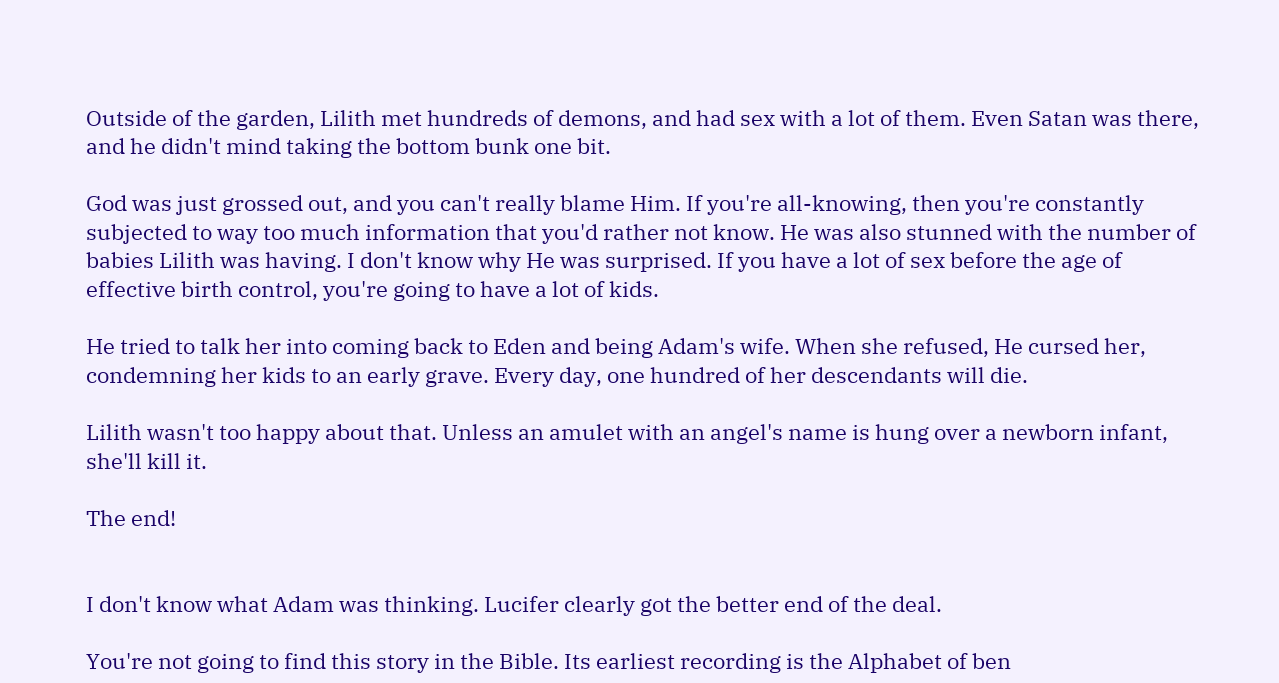Outside of the garden, Lilith met hundreds of demons, and had sex with a lot of them. Even Satan was there, and he didn't mind taking the bottom bunk one bit.

God was just grossed out, and you can't really blame Him. If you're all-knowing, then you're constantly subjected to way too much information that you'd rather not know. He was also stunned with the number of babies Lilith was having. I don't know why He was surprised. If you have a lot of sex before the age of effective birth control, you're going to have a lot of kids.

He tried to talk her into coming back to Eden and being Adam's wife. When she refused, He cursed her, condemning her kids to an early grave. Every day, one hundred of her descendants will die.

Lilith wasn't too happy about that. Unless an amulet with an angel's name is hung over a newborn infant, she'll kill it.

The end!


I don't know what Adam was thinking. Lucifer clearly got the better end of the deal.

You're not going to find this story in the Bible. Its earliest recording is the Alphabet of ben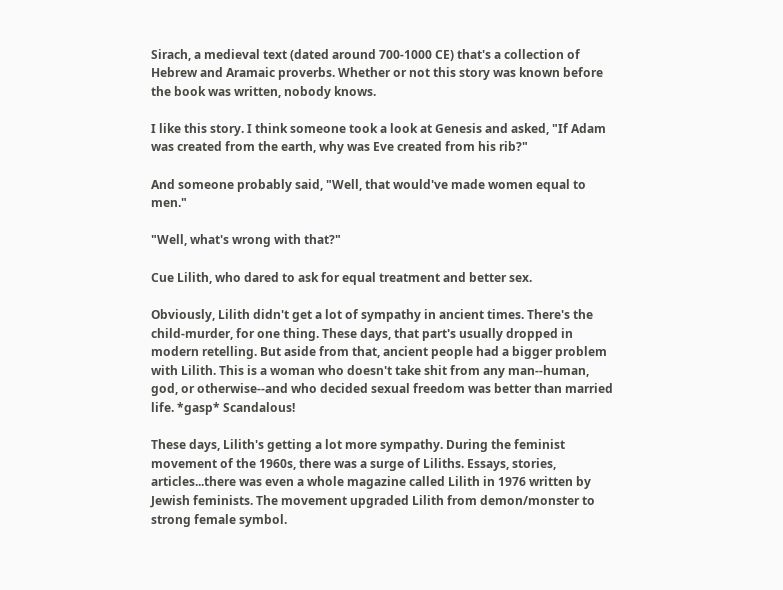Sirach, a medieval text (dated around 700-1000 CE) that's a collection of Hebrew and Aramaic proverbs. Whether or not this story was known before the book was written, nobody knows.

I like this story. I think someone took a look at Genesis and asked, "If Adam was created from the earth, why was Eve created from his rib?"

And someone probably said, "Well, that would've made women equal to men."

"Well, what's wrong with that?"

Cue Lilith, who dared to ask for equal treatment and better sex.

Obviously, Lilith didn't get a lot of sympathy in ancient times. There's the child-murder, for one thing. These days, that part's usually dropped in modern retelling. But aside from that, ancient people had a bigger problem with Lilith. This is a woman who doesn't take shit from any man--human, god, or otherwise--and who decided sexual freedom was better than married life. *gasp* Scandalous!

These days, Lilith's getting a lot more sympathy. During the feminist movement of the 1960s, there was a surge of Liliths. Essays, stories, articles...there was even a whole magazine called Lilith in 1976 written by Jewish feminists. The movement upgraded Lilith from demon/monster to strong female symbol.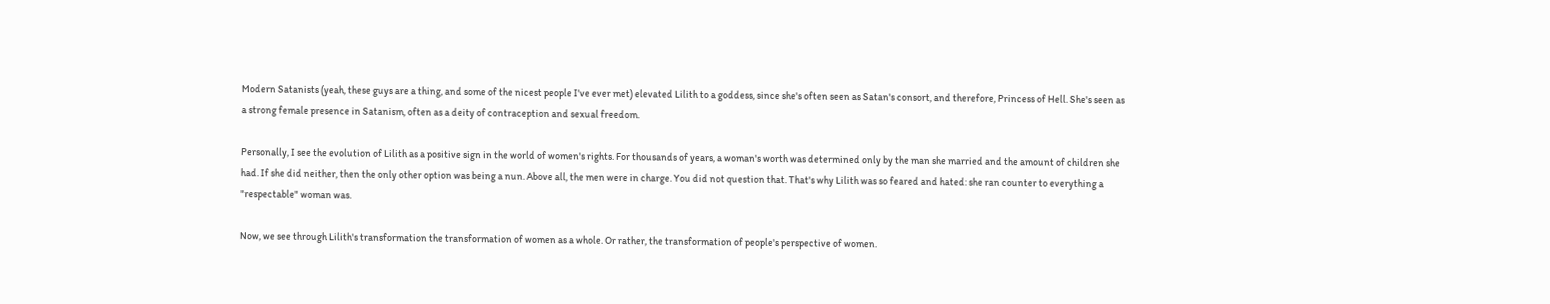Modern Satanists (yeah, these guys are a thing, and some of the nicest people I've ever met) elevated Lilith to a goddess, since she's often seen as Satan's consort, and therefore, Princess of Hell. She's seen as a strong female presence in Satanism, often as a deity of contraception and sexual freedom.

Personally, I see the evolution of Lilith as a positive sign in the world of women's rights. For thousands of years, a woman's worth was determined only by the man she married and the amount of children she had. If she did neither, then the only other option was being a nun. Above all, the men were in charge. You did not question that. That's why Lilith was so feared and hated: she ran counter to everything a "respectable" woman was.

Now, we see through Lilith's transformation the transformation of women as a whole. Or rather, the transformation of people's perspective of women.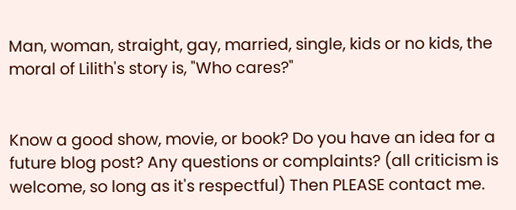Man, woman, straight, gay, married, single, kids or no kids, the moral of Lilith's story is, "Who cares?"


Know a good show, movie, or book? Do you have an idea for a future blog post? Any questions or complaints? (all criticism is welcome, so long as it's respectful) Then PLEASE contact me.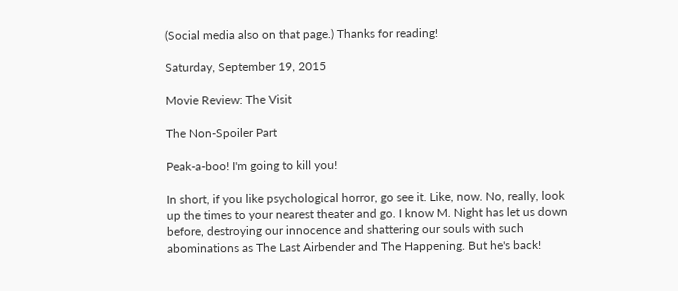(Social media also on that page.) Thanks for reading!

Saturday, September 19, 2015

Movie Review: The Visit

The Non-Spoiler Part

Peak-a-boo! I'm going to kill you!

In short, if you like psychological horror, go see it. Like, now. No, really, look up the times to your nearest theater and go. I know M. Night has let us down before, destroying our innocence and shattering our souls with such abominations as The Last Airbender and The Happening. But he's back!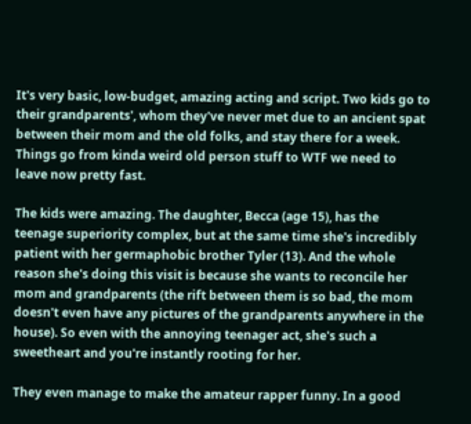It's very basic, low-budget, amazing acting and script. Two kids go to their grandparents', whom they've never met due to an ancient spat between their mom and the old folks, and stay there for a week. Things go from kinda weird old person stuff to WTF we need to leave now pretty fast.

The kids were amazing. The daughter, Becca (age 15), has the teenage superiority complex, but at the same time she's incredibly patient with her germaphobic brother Tyler (13). And the whole reason she's doing this visit is because she wants to reconcile her mom and grandparents (the rift between them is so bad, the mom doesn't even have any pictures of the grandparents anywhere in the house). So even with the annoying teenager act, she's such a sweetheart and you're instantly rooting for her.

They even manage to make the amateur rapper funny. In a good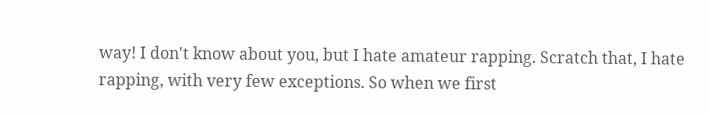way! I don't know about you, but I hate amateur rapping. Scratch that, I hate rapping, with very few exceptions. So when we first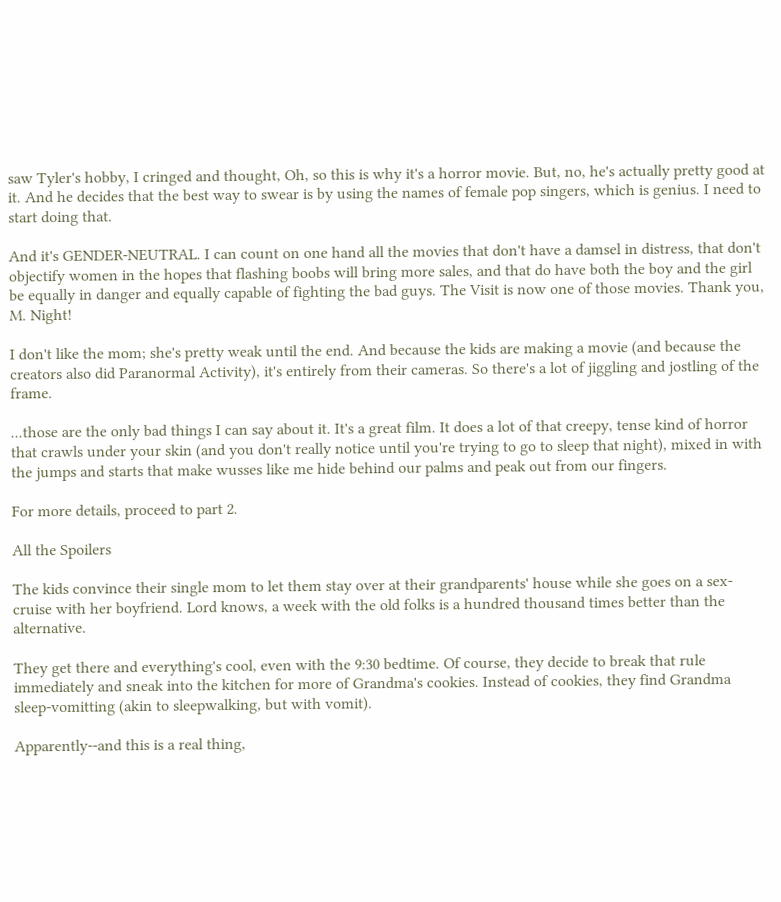saw Tyler's hobby, I cringed and thought, Oh, so this is why it's a horror movie. But, no, he's actually pretty good at it. And he decides that the best way to swear is by using the names of female pop singers, which is genius. I need to start doing that.

And it's GENDER-NEUTRAL. I can count on one hand all the movies that don't have a damsel in distress, that don't objectify women in the hopes that flashing boobs will bring more sales, and that do have both the boy and the girl be equally in danger and equally capable of fighting the bad guys. The Visit is now one of those movies. Thank you, M. Night!

I don't like the mom; she's pretty weak until the end. And because the kids are making a movie (and because the creators also did Paranormal Activity), it's entirely from their cameras. So there's a lot of jiggling and jostling of the frame.

...those are the only bad things I can say about it. It's a great film. It does a lot of that creepy, tense kind of horror that crawls under your skin (and you don't really notice until you're trying to go to sleep that night), mixed in with the jumps and starts that make wusses like me hide behind our palms and peak out from our fingers.

For more details, proceed to part 2.

All the Spoilers

The kids convince their single mom to let them stay over at their grandparents' house while she goes on a sex-cruise with her boyfriend. Lord knows, a week with the old folks is a hundred thousand times better than the alternative.

They get there and everything's cool, even with the 9:30 bedtime. Of course, they decide to break that rule immediately and sneak into the kitchen for more of Grandma's cookies. Instead of cookies, they find Grandma sleep-vomitting (akin to sleepwalking, but with vomit).

Apparently--and this is a real thing,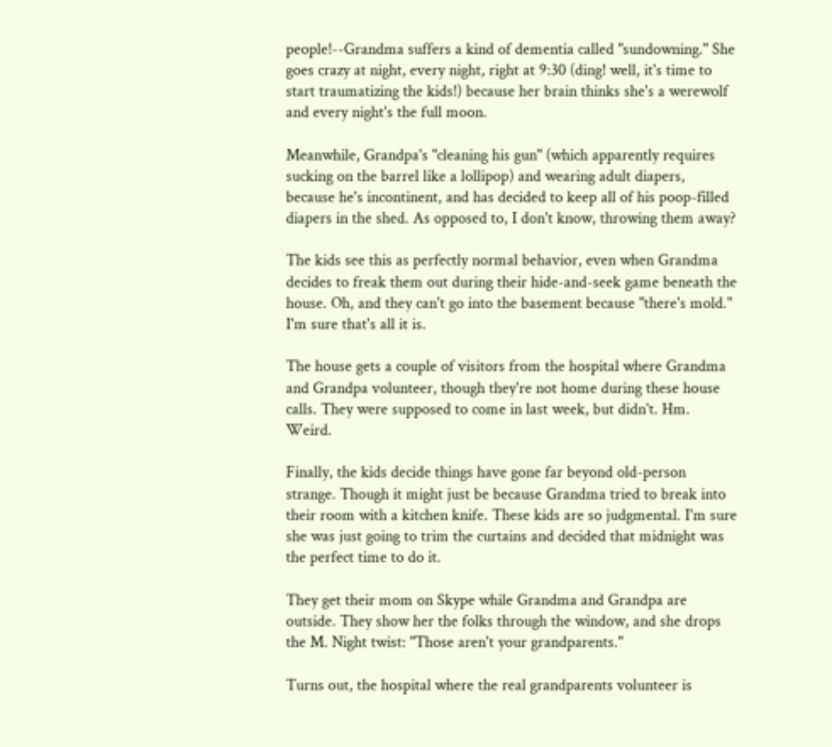people!--Grandma suffers a kind of dementia called "sundowning." She goes crazy at night, every night, right at 9:30 (ding! well, it's time to start traumatizing the kids!) because her brain thinks she's a werewolf and every night's the full moon.

Meanwhile, Grandpa's "cleaning his gun" (which apparently requires sucking on the barrel like a lollipop) and wearing adult diapers, because he's incontinent, and has decided to keep all of his poop-filled diapers in the shed. As opposed to, I don't know, throwing them away?

The kids see this as perfectly normal behavior, even when Grandma decides to freak them out during their hide-and-seek game beneath the house. Oh, and they can't go into the basement because "there's mold." I'm sure that's all it is.

The house gets a couple of visitors from the hospital where Grandma and Grandpa volunteer, though they're not home during these house calls. They were supposed to come in last week, but didn't. Hm. Weird.

Finally, the kids decide things have gone far beyond old-person strange. Though it might just be because Grandma tried to break into their room with a kitchen knife. These kids are so judgmental. I'm sure she was just going to trim the curtains and decided that midnight was the perfect time to do it.

They get their mom on Skype while Grandma and Grandpa are outside. They show her the folks through the window, and she drops the M. Night twist: "Those aren't your grandparents."

Turns out, the hospital where the real grandparents volunteer is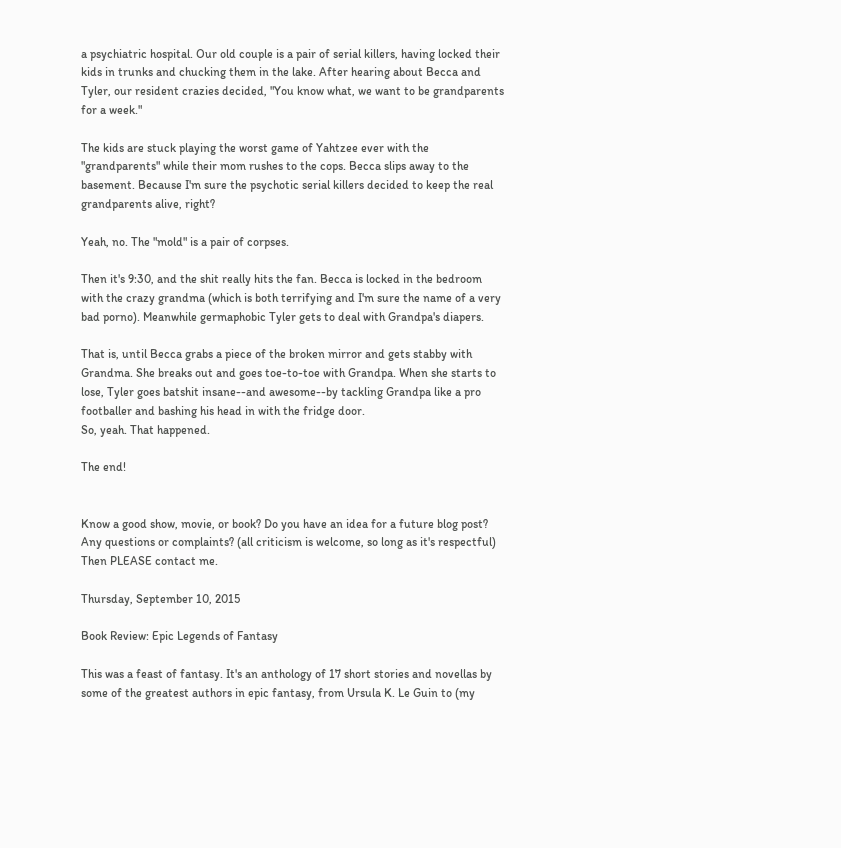a psychiatric hospital. Our old couple is a pair of serial killers, having locked their kids in trunks and chucking them in the lake. After hearing about Becca and Tyler, our resident crazies decided, "You know what, we want to be grandparents for a week."

The kids are stuck playing the worst game of Yahtzee ever with the "grandparents" while their mom rushes to the cops. Becca slips away to the basement. Because I'm sure the psychotic serial killers decided to keep the real grandparents alive, right?

Yeah, no. The "mold" is a pair of corpses.

Then it's 9:30, and the shit really hits the fan. Becca is locked in the bedroom with the crazy grandma (which is both terrifying and I'm sure the name of a very bad porno). Meanwhile germaphobic Tyler gets to deal with Grandpa's diapers.

That is, until Becca grabs a piece of the broken mirror and gets stabby with Grandma. She breaks out and goes toe-to-toe with Grandpa. When she starts to lose, Tyler goes batshit insane--and awesome--by tackling Grandpa like a pro footballer and bashing his head in with the fridge door.
So, yeah. That happened.

The end!


Know a good show, movie, or book? Do you have an idea for a future blog post? Any questions or complaints? (all criticism is welcome, so long as it's respectful) Then PLEASE contact me.

Thursday, September 10, 2015

Book Review: Epic Legends of Fantasy

This was a feast of fantasy. It's an anthology of 17 short stories and novellas by some of the greatest authors in epic fantasy, from Ursula K. Le Guin to (my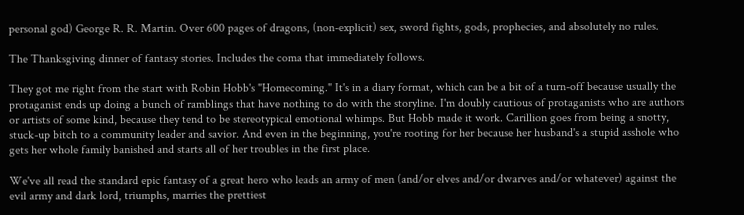personal god) George R. R. Martin. Over 600 pages of dragons, (non-explicit) sex, sword fights, gods, prophecies, and absolutely no rules.

The Thanksgiving dinner of fantasy stories. Includes the coma that immediately follows.

They got me right from the start with Robin Hobb's "Homecoming." It's in a diary format, which can be a bit of a turn-off because usually the protaganist ends up doing a bunch of ramblings that have nothing to do with the storyline. I'm doubly cautious of protaganists who are authors or artists of some kind, because they tend to be stereotypical emotional whimps. But Hobb made it work. Carillion goes from being a snotty, stuck-up bitch to a community leader and savior. And even in the beginning, you're rooting for her because her husband's a stupid asshole who gets her whole family banished and starts all of her troubles in the first place.

We've all read the standard epic fantasy of a great hero who leads an army of men (and/or elves and/or dwarves and/or whatever) against the evil army and dark lord, triumphs, marries the prettiest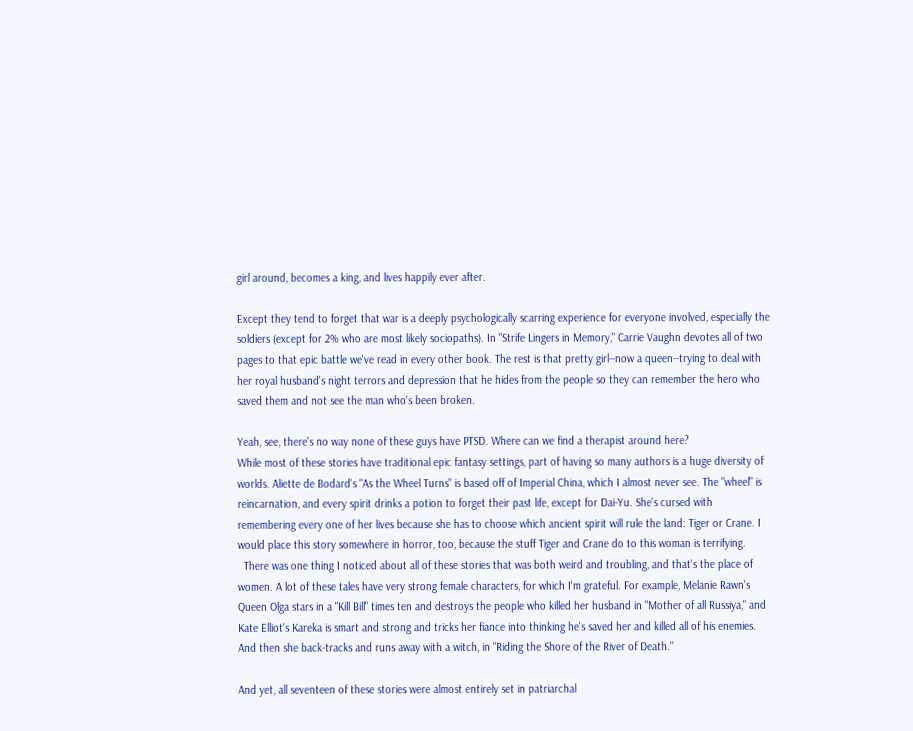girl around, becomes a king, and lives happily ever after.

Except they tend to forget that war is a deeply psychologically scarring experience for everyone involved, especially the soldiers (except for 2% who are most likely sociopaths). In "Strife Lingers in Memory," Carrie Vaughn devotes all of two pages to that epic battle we've read in every other book. The rest is that pretty girl--now a queen--trying to deal with her royal husband's night terrors and depression that he hides from the people so they can remember the hero who saved them and not see the man who's been broken.

Yeah, see, there's no way none of these guys have PTSD. Where can we find a therapist around here?
While most of these stories have traditional epic fantasy settings, part of having so many authors is a huge diversity of worlds. Aliette de Bodard's "As the Wheel Turns" is based off of Imperial China, which I almost never see. The "wheel" is reincarnation, and every spirit drinks a potion to forget their past life, except for Dai-Yu. She's cursed with remembering every one of her lives because she has to choose which ancient spirit will rule the land: Tiger or Crane. I would place this story somewhere in horror, too, because the stuff Tiger and Crane do to this woman is terrifying.
  There was one thing I noticed about all of these stories that was both weird and troubling, and that's the place of women. A lot of these tales have very strong female characters, for which I'm grateful. For example, Melanie Rawn's Queen Olga stars in a "Kill Bill" times ten and destroys the people who killed her husband in "Mother of all Russiya," and Kate Elliot's Kareka is smart and strong and tricks her fiance into thinking he's saved her and killed all of his enemies. And then she back-tracks and runs away with a witch, in "Riding the Shore of the River of Death."

And yet, all seventeen of these stories were almost entirely set in patriarchal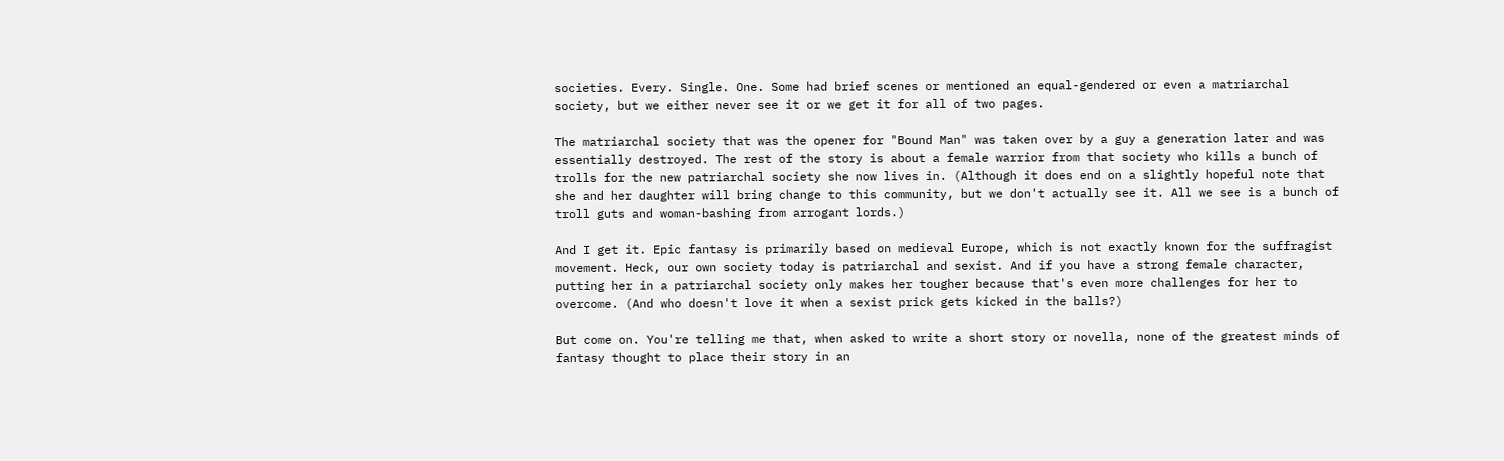societies. Every. Single. One. Some had brief scenes or mentioned an equal-gendered or even a matriarchal society, but we either never see it or we get it for all of two pages.

The matriarchal society that was the opener for "Bound Man" was taken over by a guy a generation later and was essentially destroyed. The rest of the story is about a female warrior from that society who kills a bunch of trolls for the new patriarchal society she now lives in. (Although it does end on a slightly hopeful note that she and her daughter will bring change to this community, but we don't actually see it. All we see is a bunch of troll guts and woman-bashing from arrogant lords.)

And I get it. Epic fantasy is primarily based on medieval Europe, which is not exactly known for the suffragist movement. Heck, our own society today is patriarchal and sexist. And if you have a strong female character, putting her in a patriarchal society only makes her tougher because that's even more challenges for her to overcome. (And who doesn't love it when a sexist prick gets kicked in the balls?)

But come on. You're telling me that, when asked to write a short story or novella, none of the greatest minds of fantasy thought to place their story in an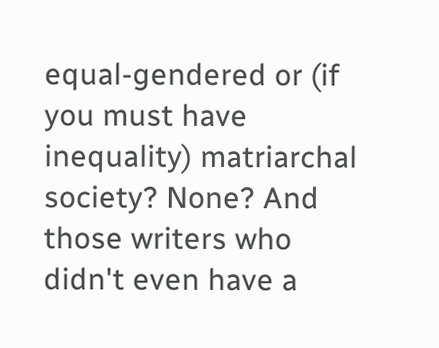equal-gendered or (if you must have inequality) matriarchal society? None? And those writers who didn't even have a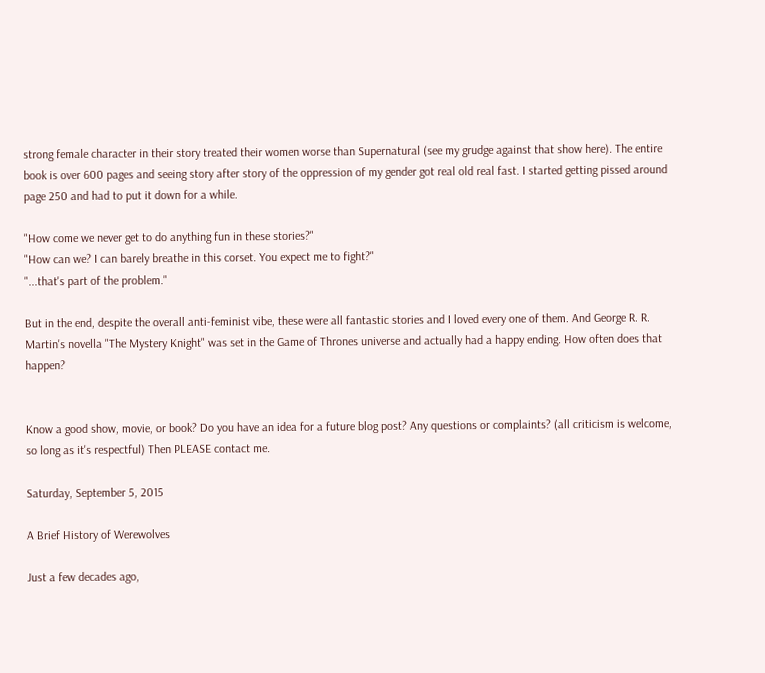strong female character in their story treated their women worse than Supernatural (see my grudge against that show here). The entire book is over 600 pages and seeing story after story of the oppression of my gender got real old real fast. I started getting pissed around page 250 and had to put it down for a while.

"How come we never get to do anything fun in these stories?"
"How can we? I can barely breathe in this corset. You expect me to fight?"
"...that's part of the problem."

But in the end, despite the overall anti-feminist vibe, these were all fantastic stories and I loved every one of them. And George R. R. Martin's novella "The Mystery Knight" was set in the Game of Thrones universe and actually had a happy ending. How often does that happen?


Know a good show, movie, or book? Do you have an idea for a future blog post? Any questions or complaints? (all criticism is welcome, so long as it's respectful) Then PLEASE contact me.

Saturday, September 5, 2015

A Brief History of Werewolves

Just a few decades ago,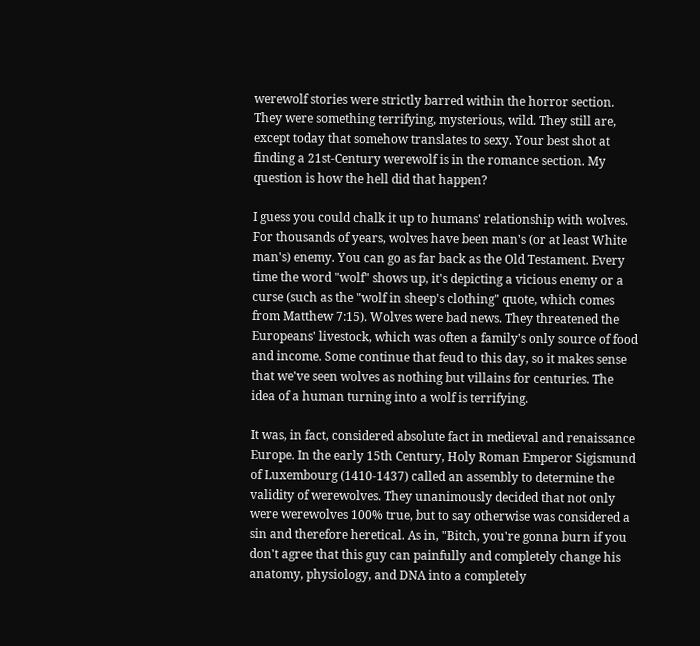werewolf stories were strictly barred within the horror section. They were something terrifying, mysterious, wild. They still are, except today that somehow translates to sexy. Your best shot at finding a 21st-Century werewolf is in the romance section. My question is how the hell did that happen?

I guess you could chalk it up to humans' relationship with wolves. For thousands of years, wolves have been man's (or at least White man's) enemy. You can go as far back as the Old Testament. Every time the word "wolf" shows up, it's depicting a vicious enemy or a curse (such as the "wolf in sheep's clothing" quote, which comes from Matthew 7:15). Wolves were bad news. They threatened the Europeans' livestock, which was often a family's only source of food and income. Some continue that feud to this day, so it makes sense that we've seen wolves as nothing but villains for centuries. The idea of a human turning into a wolf is terrifying.

It was, in fact, considered absolute fact in medieval and renaissance Europe. In the early 15th Century, Holy Roman Emperor Sigismund of Luxembourg (1410-1437) called an assembly to determine the validity of werewolves. They unanimously decided that not only were werewolves 100% true, but to say otherwise was considered a sin and therefore heretical. As in, "Bitch, you're gonna burn if you don't agree that this guy can painfully and completely change his anatomy, physiology, and DNA into a completely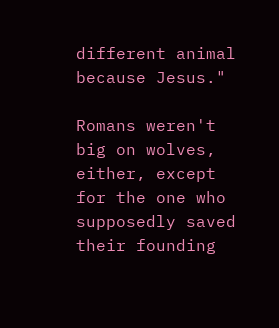different animal because Jesus."

Romans weren't big on wolves, either, except for the one who supposedly saved their founding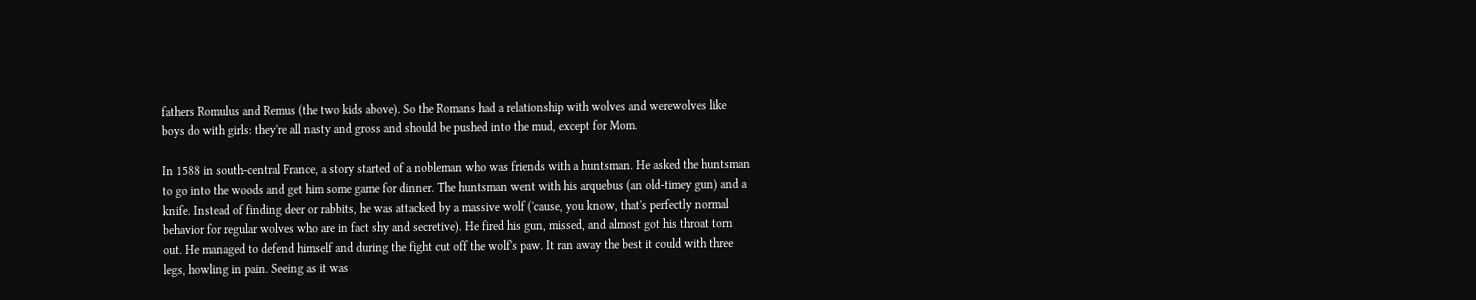fathers Romulus and Remus (the two kids above). So the Romans had a relationship with wolves and werewolves like boys do with girls: they're all nasty and gross and should be pushed into the mud, except for Mom.

In 1588 in south-central France, a story started of a nobleman who was friends with a huntsman. He asked the huntsman to go into the woods and get him some game for dinner. The huntsman went with his arquebus (an old-timey gun) and a knife. Instead of finding deer or rabbits, he was attacked by a massive wolf ('cause, you know, that's perfectly normal behavior for regular wolves who are in fact shy and secretive). He fired his gun, missed, and almost got his throat torn out. He managed to defend himself and during the fight cut off the wolf's paw. It ran away the best it could with three legs, howling in pain. Seeing as it was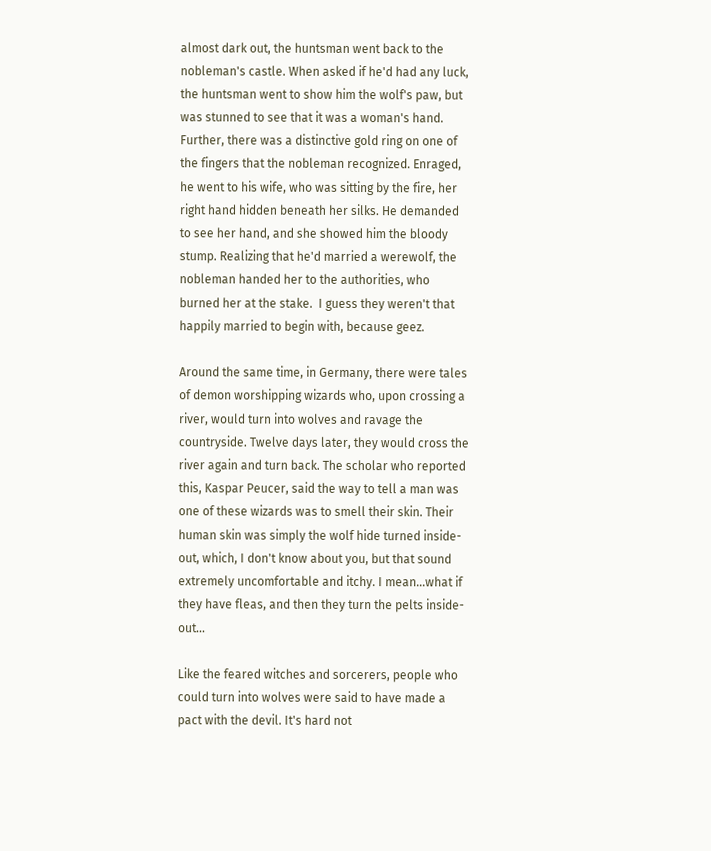almost dark out, the huntsman went back to the nobleman's castle. When asked if he'd had any luck, the huntsman went to show him the wolf's paw, but was stunned to see that it was a woman's hand. Further, there was a distinctive gold ring on one of the fingers that the nobleman recognized. Enraged, he went to his wife, who was sitting by the fire, her right hand hidden beneath her silks. He demanded to see her hand, and she showed him the bloody stump. Realizing that he'd married a werewolf, the nobleman handed her to the authorities, who burned her at the stake.  I guess they weren't that happily married to begin with, because geez.

Around the same time, in Germany, there were tales of demon worshipping wizards who, upon crossing a river, would turn into wolves and ravage the countryside. Twelve days later, they would cross the river again and turn back. The scholar who reported this, Kaspar Peucer, said the way to tell a man was one of these wizards was to smell their skin. Their human skin was simply the wolf hide turned inside-out, which, I don't know about you, but that sound extremely uncomfortable and itchy. I mean...what if they have fleas, and then they turn the pelts inside-out...

Like the feared witches and sorcerers, people who could turn into wolves were said to have made a pact with the devil. It's hard not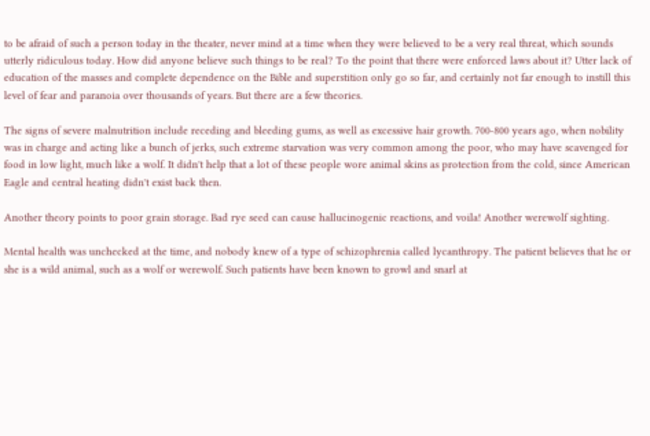to be afraid of such a person today in the theater, never mind at a time when they were believed to be a very real threat, which sounds utterly ridiculous today. How did anyone believe such things to be real? To the point that there were enforced laws about it? Utter lack of education of the masses and complete dependence on the Bible and superstition only go so far, and certainly not far enough to instill this level of fear and paranoia over thousands of years. But there are a few theories.

The signs of severe malnutrition include receding and bleeding gums, as well as excessive hair growth. 700-800 years ago, when nobility was in charge and acting like a bunch of jerks, such extreme starvation was very common among the poor, who may have scavenged for food in low light, much like a wolf. It didn't help that a lot of these people wore animal skins as protection from the cold, since American Eagle and central heating didn't exist back then.

Another theory points to poor grain storage. Bad rye seed can cause hallucinogenic reactions, and voila! Another werewolf sighting.

Mental health was unchecked at the time, and nobody knew of a type of schizophrenia called lycanthropy. The patient believes that he or she is a wild animal, such as a wolf or werewolf. Such patients have been known to growl and snarl at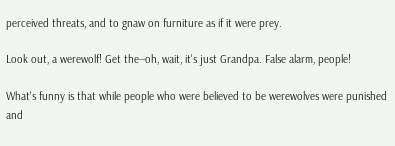perceived threats, and to gnaw on furniture as if it were prey.

Look out, a werewolf! Get the--oh, wait, it's just Grandpa. False alarm, people!

What's funny is that while people who were believed to be werewolves were punished and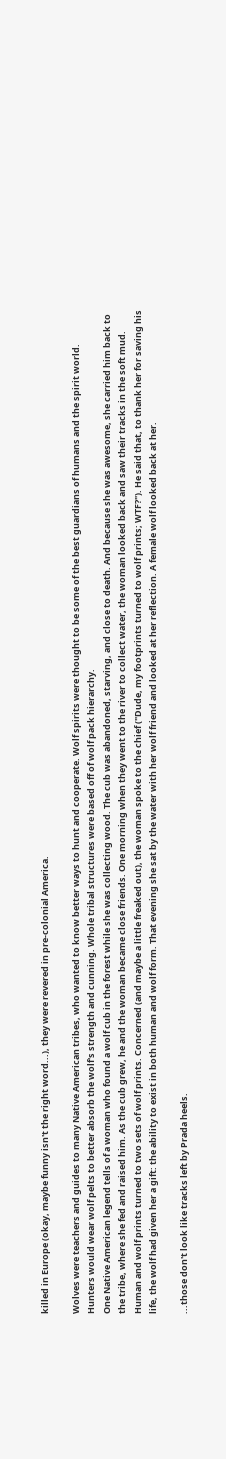killed in Europe (okay, maybe funny isn't the right word...), they were revered in pre-colonial America.

Wolves were teachers and guides to many Native American tribes, who wanted to know better ways to hunt and cooperate. Wolf spirits were thought to be some of the best guardians of humans and the spirit world. Hunters would wear wolf pelts to better absorb the wolf's strength and cunning. Whole tribal structures were based off of wolf pack hierarchy.
One Native American legend tells of a woman who found a wolf cub in the forest while she was collecting wood. The cub was abandoned, starving, and close to death. And because she was awesome, she carried him back to the tribe, where she fed and raised him. As the cub grew, he and the woman became close friends. One morning when they went to the river to collect water, the woman looked back and saw their tracks in the soft mud. Human and wolf prints turned to two sets of wolf prints. Concerned (and maybe a little freaked out), the woman spoke to the chief ("Dude, my footprints turned to wolf prints; WTF?"). He said that, to thank her for saving his life, the wolf had given her a gift: the ability to exist in both human and wolf form. That evening she sat by the water with her wolf friend and looked at her reflection. A female wolf looked back at her.

...those don't look like tracks left by Prada heels.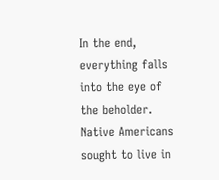In the end, everything falls into the eye of the beholder. Native Americans sought to live in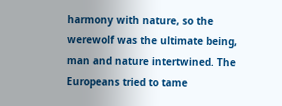harmony with nature, so the werewolf was the ultimate being, man and nature intertwined. The Europeans tried to tame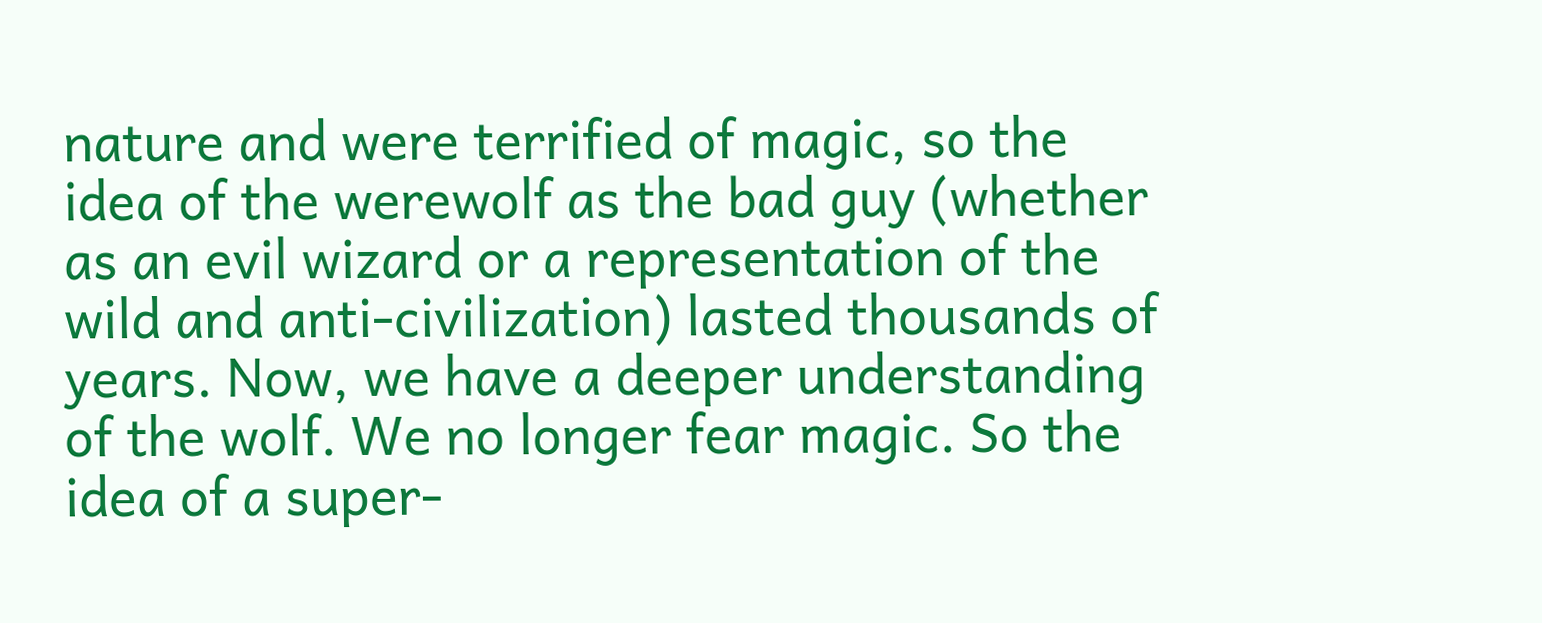nature and were terrified of magic, so the idea of the werewolf as the bad guy (whether as an evil wizard or a representation of the wild and anti-civilization) lasted thousands of years. Now, we have a deeper understanding of the wolf. We no longer fear magic. So the idea of a super-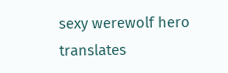sexy werewolf hero translates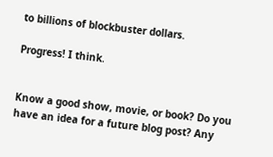to billions of blockbuster dollars.

Progress! I think.


Know a good show, movie, or book? Do you have an idea for a future blog post? Any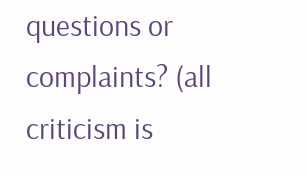questions or complaints? (all criticism is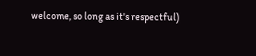welcome, so long as it's respectful)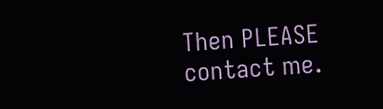Then PLEASE contact me.